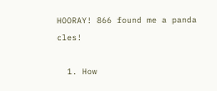HOORAY! 866 found me a panda cles!

  1. How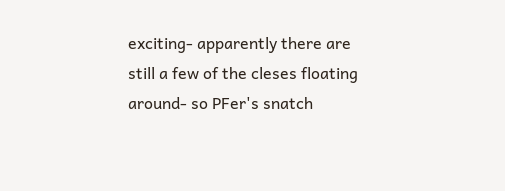exciting- apparently there are still a few of the cleses floating around- so PFer's snatch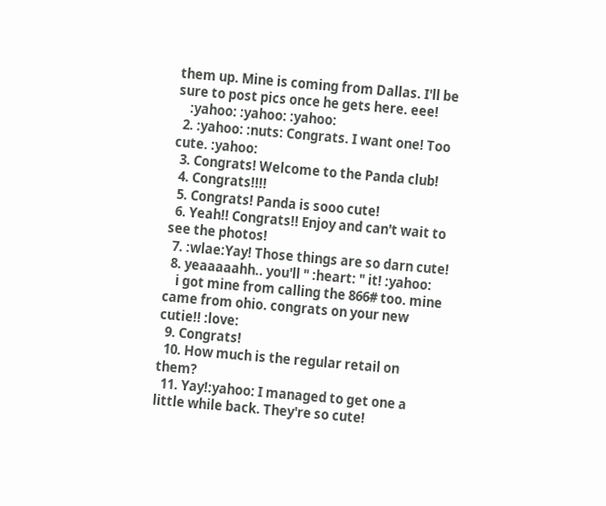them up. Mine is coming from Dallas. I'll be sure to post pics once he gets here. eee!
    :yahoo: :yahoo: :yahoo:
  2. :yahoo: :nuts: Congrats. I want one! Too cute. :yahoo:
  3. Congrats! Welcome to the Panda club!
  4. Congrats!!!!
  5. Congrats! Panda is sooo cute!
  6. Yeah!! Congrats!! Enjoy and can't wait to see the photos!
  7. :wlae:Yay! Those things are so darn cute!
  8. yeaaaaahh.. you'll " :heart: " it! :yahoo:
    i got mine from calling the 866# too. mine came from ohio. congrats on your new cutie!! :love:
  9. Congrats!
  10. How much is the regular retail on them?
  11. Yay!:yahoo: I managed to get one a little while back. They're so cute!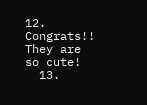12. Congrats!! They are so cute!
  13.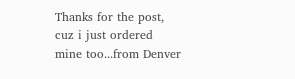Thanks for the post, cuz i just ordered mine too...from Denver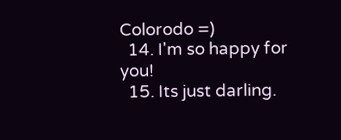Colorodo =)
  14. I'm so happy for you!
  15. Its just darling.